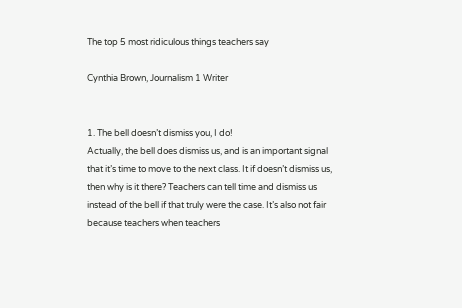The top 5 most ridiculous things teachers say

Cynthia Brown, Journalism 1 Writer


1. The bell doesn’t dismiss you, I do!
Actually, the bell does dismiss us, and is an important signal that it’s time to move to the next class. It if doesn’t dismiss us, then why is it there? Teachers can tell time and dismiss us instead of the bell if that truly were the case. It’s also not fair because teachers when teachers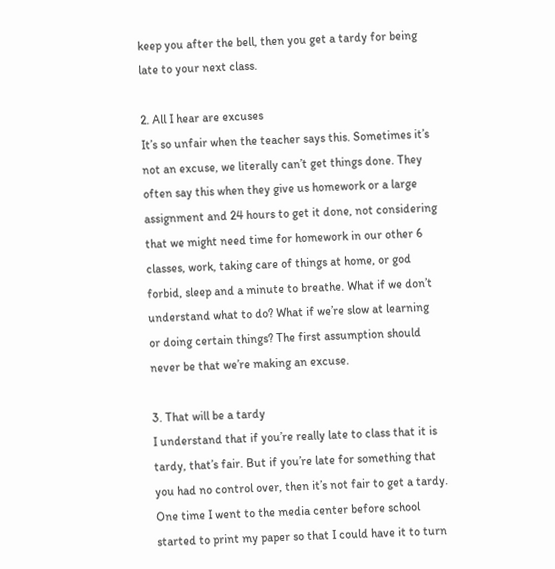keep you after the bell, then you get a tardy for being late to your next class.

2. All I hear are excuses
It’s so unfair when the teacher says this. Sometimes it’s not an excuse, we literally can’t get things done. They often say this when they give us homework or a large assignment and 24 hours to get it done, not considering that we might need time for homework in our other 6 classes, work, taking care of things at home, or god forbid, sleep and a minute to breathe. What if we don’t understand what to do? What if we’re slow at learning or doing certain things? The first assumption should never be that we’re making an excuse.

3. That will be a tardy
I understand that if you’re really late to class that it is tardy, that’s fair. But if you’re late for something that you had no control over, then it’s not fair to get a tardy. One time I went to the media center before school started to print my paper so that I could have it to turn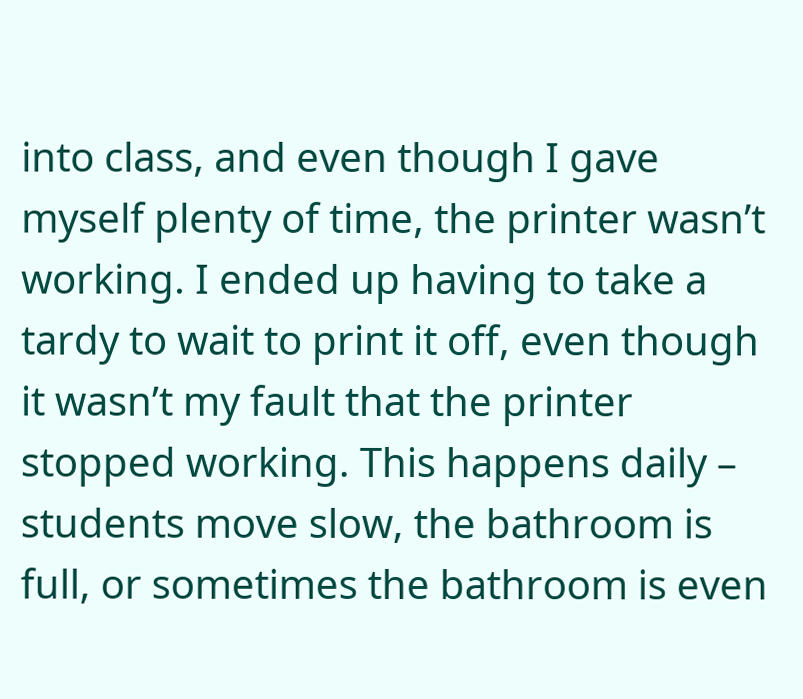into class, and even though I gave myself plenty of time, the printer wasn’t working. I ended up having to take a tardy to wait to print it off, even though it wasn’t my fault that the printer stopped working. This happens daily – students move slow, the bathroom is full, or sometimes the bathroom is even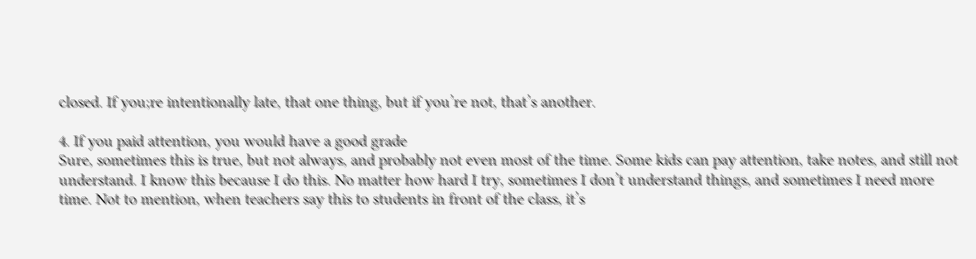closed. If you;re intentionally late, that one thing, but if you’re not, that’s another.

4. If you paid attention, you would have a good grade
Sure, sometimes this is true, but not always, and probably not even most of the time. Some kids can pay attention, take notes, and still not understand. I know this because I do this. No matter how hard I try, sometimes I don’t understand things, and sometimes I need more time. Not to mention, when teachers say this to students in front of the class, it’s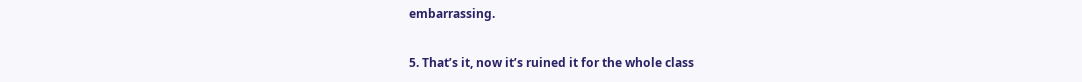embarrassing.

5. That’s it, now it’s ruined it for the whole class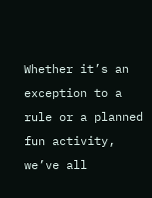Whether it’s an exception to a rule or a planned fun activity, we’ve all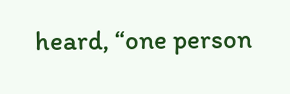heard, “one person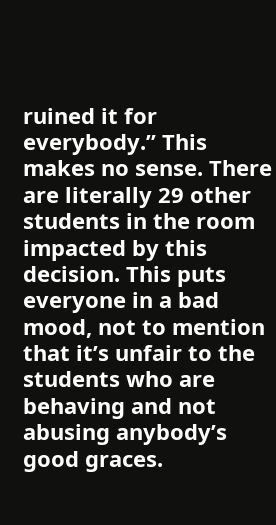ruined it for everybody.” This makes no sense. There are literally 29 other students in the room impacted by this decision. This puts everyone in a bad mood, not to mention that it’s unfair to the students who are behaving and not abusing anybody’s good graces.